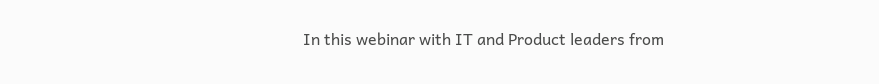In this webinar with IT and Product leaders from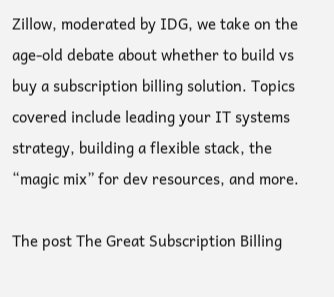Zillow, moderated by IDG, we take on the age-old debate about whether to build vs buy a subscription billing solution. Topics covered include leading your IT systems strategy, building a flexible stack, the “magic mix” for dev resources, and more.

The post The Great Subscription Billing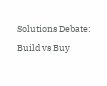Solutions Debate: Build vs Buy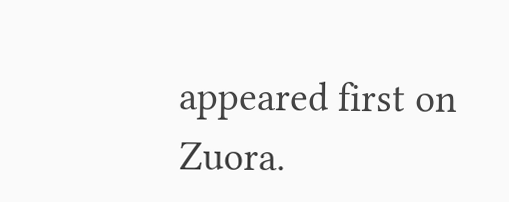appeared first on Zuora.